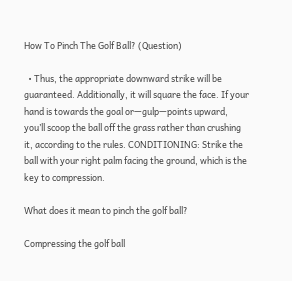How To Pinch The Golf Ball? (Question)

  • Thus, the appropriate downward strike will be guaranteed. Additionally, it will square the face. If your hand is towards the goal or—gulp—points upward, you’ll scoop the ball off the grass rather than crushing it, according to the rules. CONDITIONING: Strike the ball with your right palm facing the ground, which is the key to compression.

What does it mean to pinch the golf ball?

Compressing the golf ball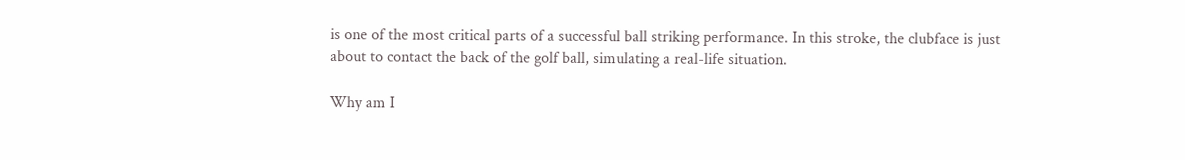is one of the most critical parts of a successful ball striking performance. In this stroke, the clubface is just about to contact the back of the golf ball, simulating a real-life situation.

Why am I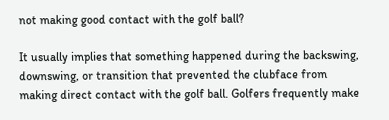not making good contact with the golf ball?

It usually implies that something happened during the backswing, downswing, or transition that prevented the clubface from making direct contact with the golf ball. Golfers frequently make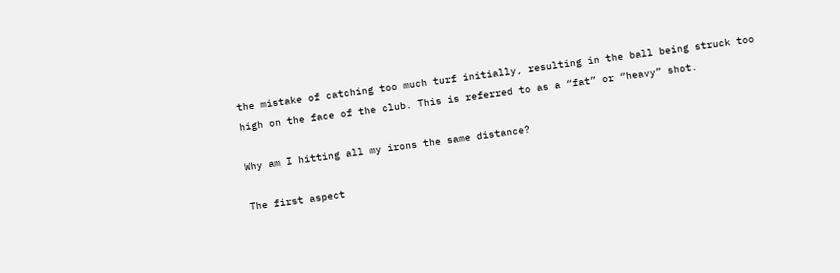the mistake of catching too much turf initially, resulting in the ball being struck too high on the face of the club. This is referred to as a “fat” or “heavy” shot.

Why am I hitting all my irons the same distance?

The first aspect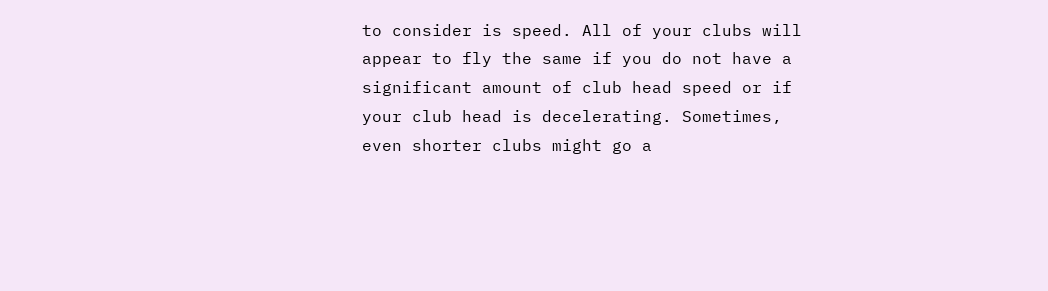to consider is speed. All of your clubs will appear to fly the same if you do not have a significant amount of club head speed or if your club head is decelerating. Sometimes, even shorter clubs might go a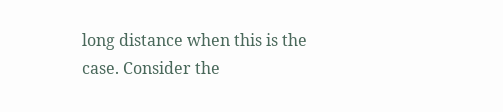long distance when this is the case. Consider the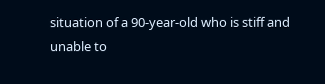situation of a 90-year-old who is stiff and unable to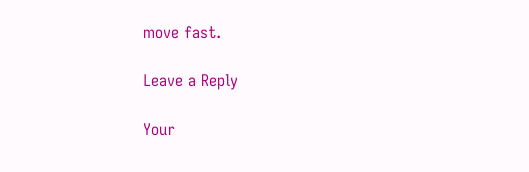move fast.

Leave a Reply

Your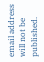email address will not be published.